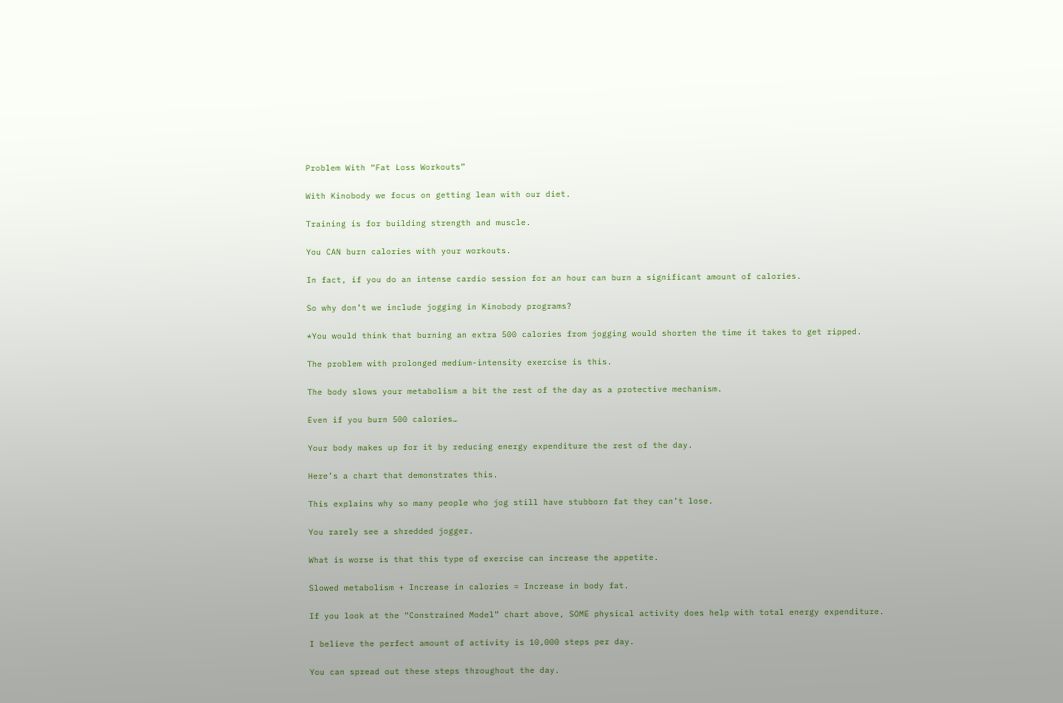Problem With “Fat Loss Workouts”

With Kinobody we focus on getting lean with our diet.

Training is for building strength and muscle.

You CAN burn calories with your workouts.

In fact, if you do an intense cardio session for an hour can burn a significant amount of calories.

So why don’t we include jogging in Kinobody programs?

*You would think that burning an extra 500 calories from jogging would shorten the time it takes to get ripped.

The problem with prolonged medium-intensity exercise is this.

The body slows your metabolism a bit the rest of the day as a protective mechanism.

Even if you burn 500 calories…

Your body makes up for it by reducing energy expenditure the rest of the day.

Here’s a chart that demonstrates this.

This explains why so many people who jog still have stubborn fat they can’t lose.

You rarely see a shredded jogger.

What is worse is that this type of exercise can increase the appetite.

Slowed metabolism + Increase in calories = Increase in body fat.

If you look at the “Constrained Model” chart above, SOME physical activity does help with total energy expenditure.

I believe the perfect amount of activity is 10,000 steps per day.

You can spread out these steps throughout the day.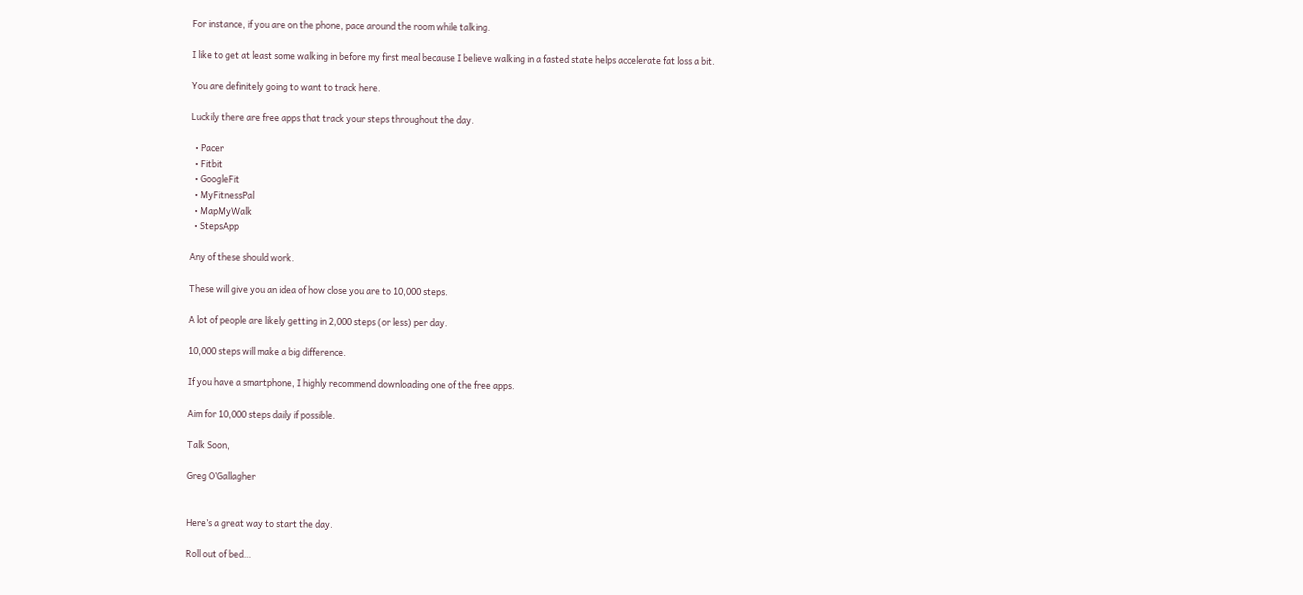For instance, if you are on the phone, pace around the room while talking.

I like to get at least some walking in before my first meal because I believe walking in a fasted state helps accelerate fat loss a bit.

You are definitely going to want to track here.

Luckily there are free apps that track your steps throughout the day.

  • Pacer
  • Fitbit
  • GoogleFit
  • MyFitnessPal
  • MapMyWalk
  • StepsApp

Any of these should work.

These will give you an idea of how close you are to 10,000 steps.

A lot of people are likely getting in 2,000 steps (or less) per day.

10,000 steps will make a big difference.

If you have a smartphone, I highly recommend downloading one of the free apps.

Aim for 10,000 steps daily if possible.

Talk Soon,

Greg O’Gallagher


Here’s a great way to start the day.

Roll out of bed…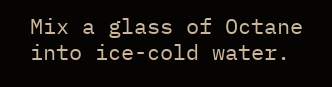Mix a glass of Octane into ice-cold water.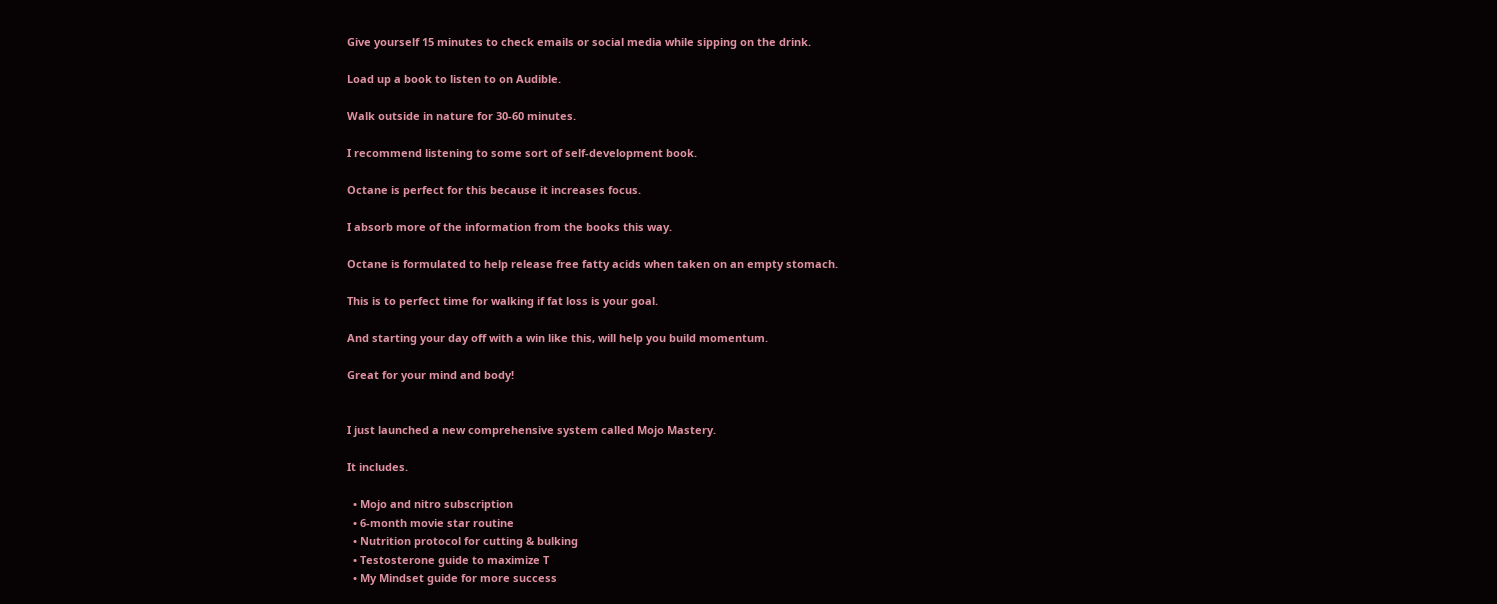Give yourself 15 minutes to check emails or social media while sipping on the drink.

Load up a book to listen to on Audible.

Walk outside in nature for 30-60 minutes.

I recommend listening to some sort of self-development book.

Octane is perfect for this because it increases focus.

I absorb more of the information from the books this way.

Octane is formulated to help release free fatty acids when taken on an empty stomach.

This is to perfect time for walking if fat loss is your goal.

And starting your day off with a win like this, will help you build momentum.

Great for your mind and body!


I just launched a new comprehensive system called Mojo Mastery.

It includes.

  • Mojo and nitro subscription
  • 6-month movie star routine
  • Nutrition protocol for cutting & bulking
  • Testosterone guide to maximize T
  • My Mindset guide for more success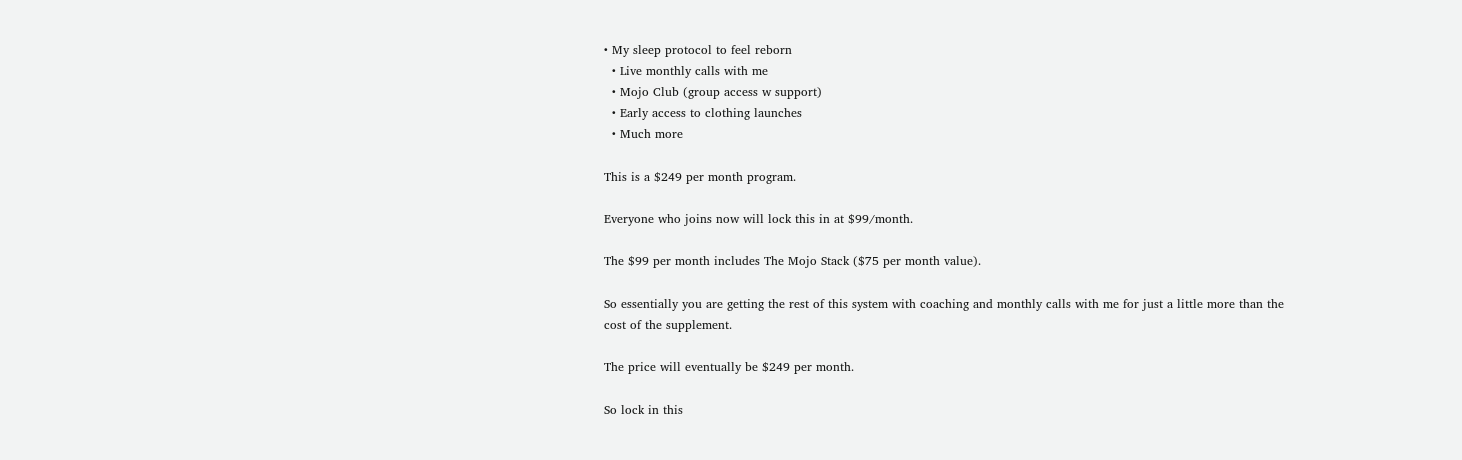• My sleep protocol to feel reborn
  • Live monthly calls with me
  • Mojo Club (group access w support)
  • Early access to clothing launches
  • Much more

This is a $249 per month program.

Everyone who joins now will lock this in at $99/month.

The $99 per month includes The Mojo Stack ($75 per month value).

So essentially you are getting the rest of this system with coaching and monthly calls with me for just a little more than the cost of the supplement.

The price will eventually be $249 per month.

So lock in this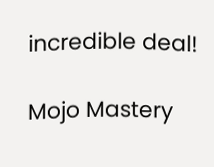incredible deal!

Mojo Mastery